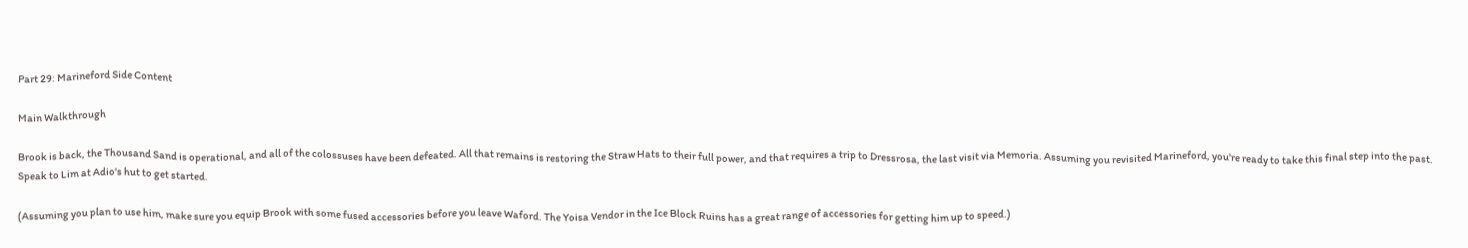Part 29: Marineford Side Content

Main Walkthrough

Brook is back, the Thousand Sand is operational, and all of the colossuses have been defeated. All that remains is restoring the Straw Hats to their full power, and that requires a trip to Dressrosa, the last visit via Memoria. Assuming you revisited Marineford, you're ready to take this final step into the past. Speak to Lim at Adio's hut to get started.

(Assuming you plan to use him, make sure you equip Brook with some fused accessories before you leave Waford. The Yoisa Vendor in the Ice Block Ruins has a great range of accessories for getting him up to speed.)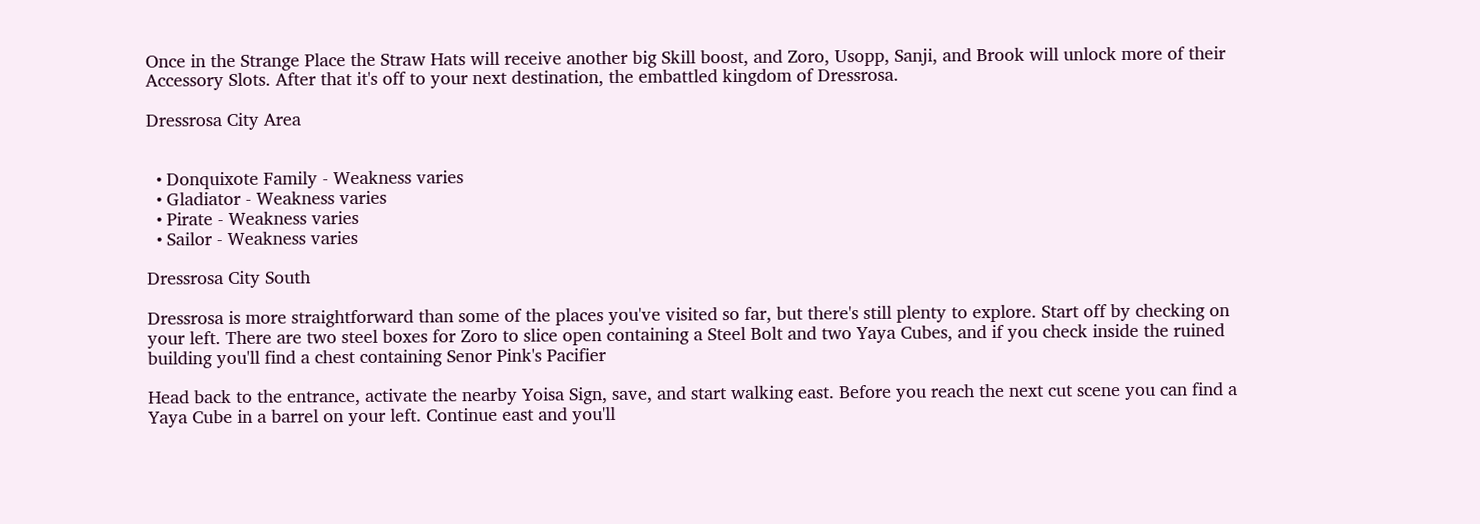Once in the Strange Place the Straw Hats will receive another big Skill boost, and Zoro, Usopp, Sanji, and Brook will unlock more of their Accessory Slots. After that it's off to your next destination, the embattled kingdom of Dressrosa.

Dressrosa City Area


  • Donquixote Family - Weakness varies
  • Gladiator - Weakness varies
  • Pirate - Weakness varies
  • Sailor - Weakness varies

Dressrosa City South

Dressrosa is more straightforward than some of the places you've visited so far, but there's still plenty to explore. Start off by checking on your left. There are two steel boxes for Zoro to slice open containing a Steel Bolt and two Yaya Cubes, and if you check inside the ruined building you'll find a chest containing Senor Pink's Pacifier

Head back to the entrance, activate the nearby Yoisa Sign, save, and start walking east. Before you reach the next cut scene you can find a Yaya Cube in a barrel on your left. Continue east and you'll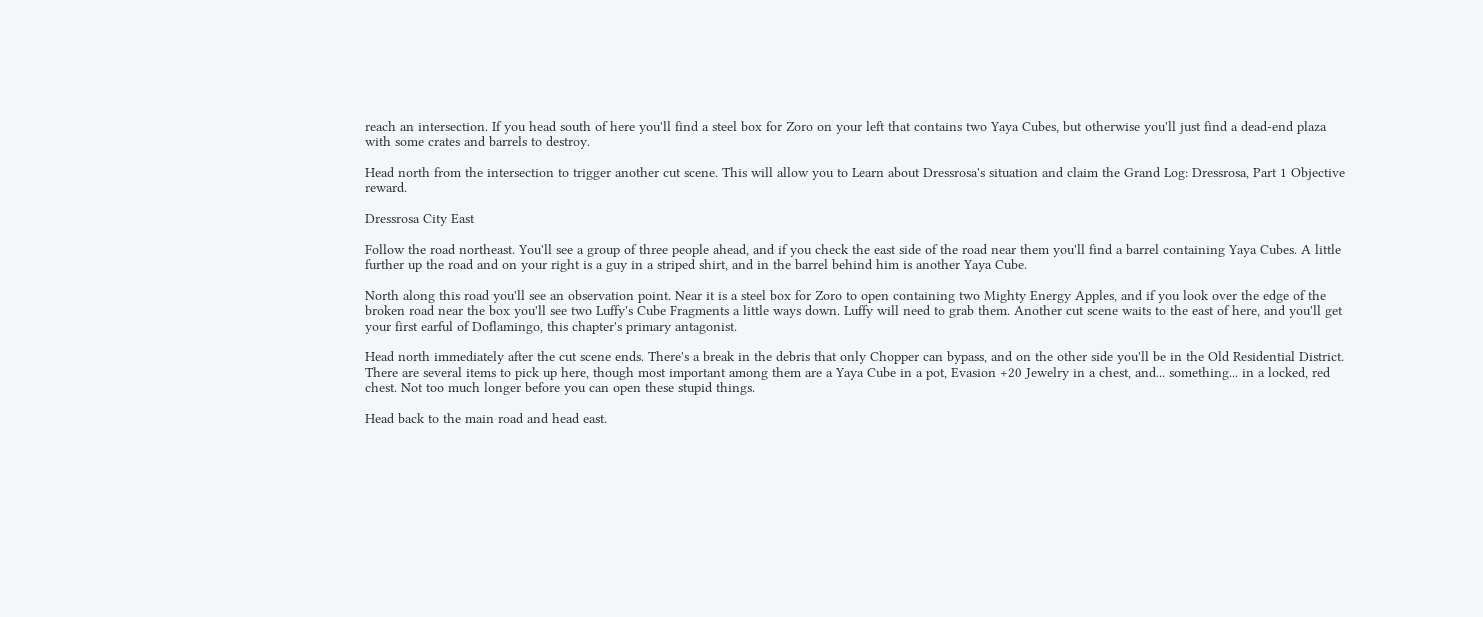reach an intersection. If you head south of here you'll find a steel box for Zoro on your left that contains two Yaya Cubes, but otherwise you'll just find a dead-end plaza with some crates and barrels to destroy.

Head north from the intersection to trigger another cut scene. This will allow you to Learn about Dressrosa's situation and claim the Grand Log: Dressrosa, Part 1 Objective reward.

Dressrosa City East

Follow the road northeast. You'll see a group of three people ahead, and if you check the east side of the road near them you'll find a barrel containing Yaya Cubes. A little further up the road and on your right is a guy in a striped shirt, and in the barrel behind him is another Yaya Cube.

North along this road you'll see an observation point. Near it is a steel box for Zoro to open containing two Mighty Energy Apples, and if you look over the edge of the broken road near the box you'll see two Luffy's Cube Fragments a little ways down. Luffy will need to grab them. Another cut scene waits to the east of here, and you'll get your first earful of Doflamingo, this chapter's primary antagonist.

Head north immediately after the cut scene ends. There's a break in the debris that only Chopper can bypass, and on the other side you'll be in the Old Residential District. There are several items to pick up here, though most important among them are a Yaya Cube in a pot, Evasion +20 Jewelry in a chest, and... something... in a locked, red chest. Not too much longer before you can open these stupid things.

Head back to the main road and head east.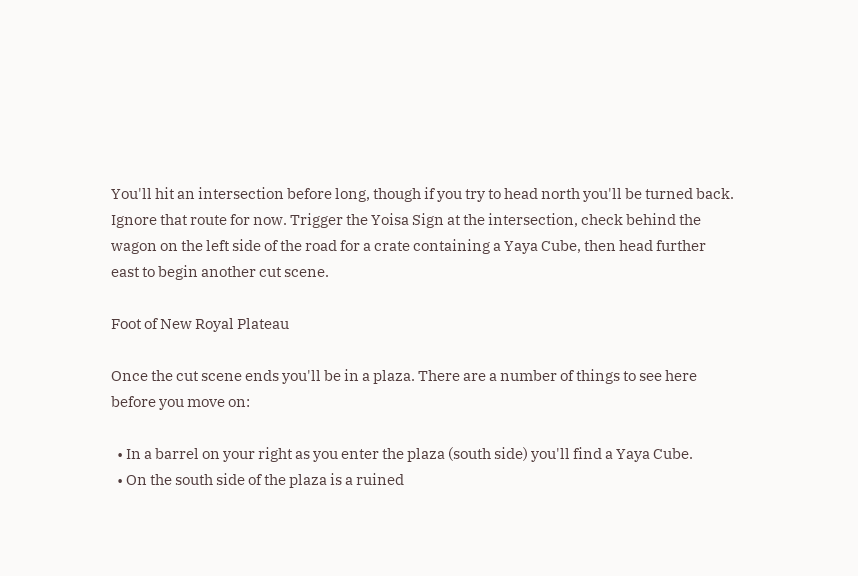You'll hit an intersection before long, though if you try to head north you'll be turned back. Ignore that route for now. Trigger the Yoisa Sign at the intersection, check behind the wagon on the left side of the road for a crate containing a Yaya Cube, then head further east to begin another cut scene.

Foot of New Royal Plateau

Once the cut scene ends you'll be in a plaza. There are a number of things to see here before you move on:

  • In a barrel on your right as you enter the plaza (south side) you'll find a Yaya Cube.
  • On the south side of the plaza is a ruined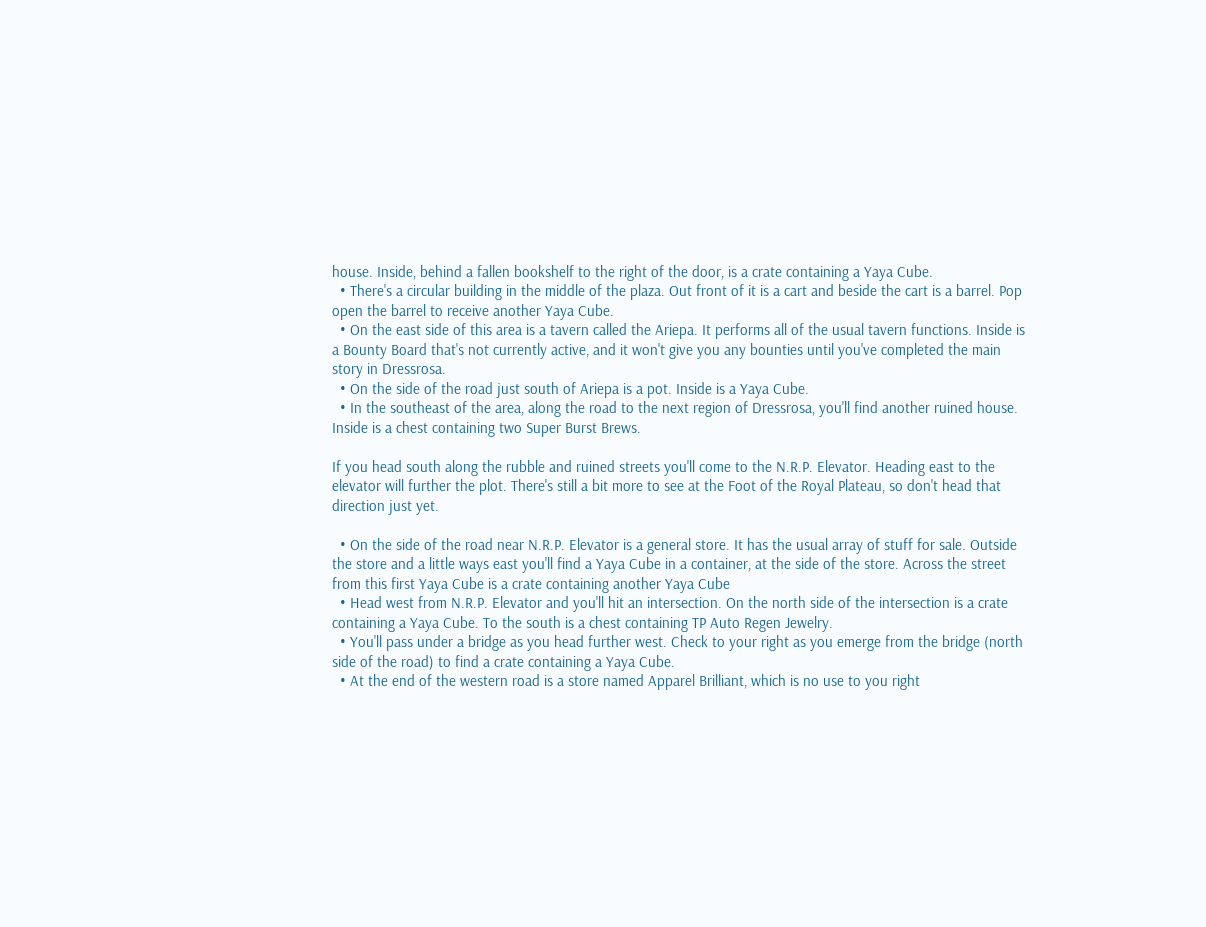house. Inside, behind a fallen bookshelf to the right of the door, is a crate containing a Yaya Cube.
  • There's a circular building in the middle of the plaza. Out front of it is a cart and beside the cart is a barrel. Pop open the barrel to receive another Yaya Cube.
  • On the east side of this area is a tavern called the Ariepa. It performs all of the usual tavern functions. Inside is a Bounty Board that's not currently active, and it won't give you any bounties until you've completed the main story in Dressrosa.
  • On the side of the road just south of Ariepa is a pot. Inside is a Yaya Cube.
  • In the southeast of the area, along the road to the next region of Dressrosa, you'll find another ruined house. Inside is a chest containing two Super Burst Brews.

If you head south along the rubble and ruined streets you'll come to the N.R.P. Elevator. Heading east to the elevator will further the plot. There's still a bit more to see at the Foot of the Royal Plateau, so don't head that direction just yet.

  • On the side of the road near N.R.P. Elevator is a general store. It has the usual array of stuff for sale. Outside the store and a little ways east you'll find a Yaya Cube in a container, at the side of the store. Across the street from this first Yaya Cube is a crate containing another Yaya Cube
  • Head west from N.R.P. Elevator and you'll hit an intersection. On the north side of the intersection is a crate containing a Yaya Cube. To the south is a chest containing TP Auto Regen Jewelry.
  • You'll pass under a bridge as you head further west. Check to your right as you emerge from the bridge (north side of the road) to find a crate containing a Yaya Cube.
  • At the end of the western road is a store named Apparel Brilliant, which is no use to you right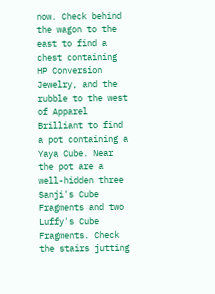now. Check behind the wagon to the east to find a chest containing HP Conversion Jewelry, and the rubble to the west of Apparel Brilliant to find a pot containing a Yaya Cube. Near the pot are a well-hidden three Sanji's Cube Fragments and two Luffy's Cube Fragments. Check the stairs jutting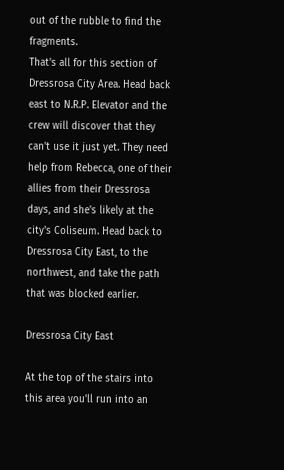out of the rubble to find the fragments.
That's all for this section of Dressrosa City Area. Head back east to N.R.P. Elevator and the crew will discover that they can't use it just yet. They need help from Rebecca, one of their allies from their Dressrosa days, and she's likely at the city's Coliseum. Head back to Dressrosa City East, to the northwest, and take the path that was blocked earlier.

Dressrosa City East

At the top of the stairs into this area you'll run into an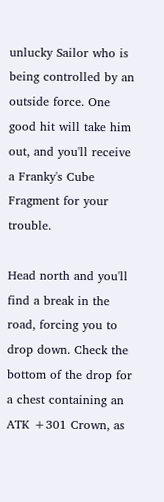unlucky Sailor who is being controlled by an outside force. One good hit will take him out, and you'll receive a Franky's Cube Fragment for your trouble.

Head north and you'll find a break in the road, forcing you to drop down. Check the bottom of the drop for a chest containing an ATK +301 Crown, as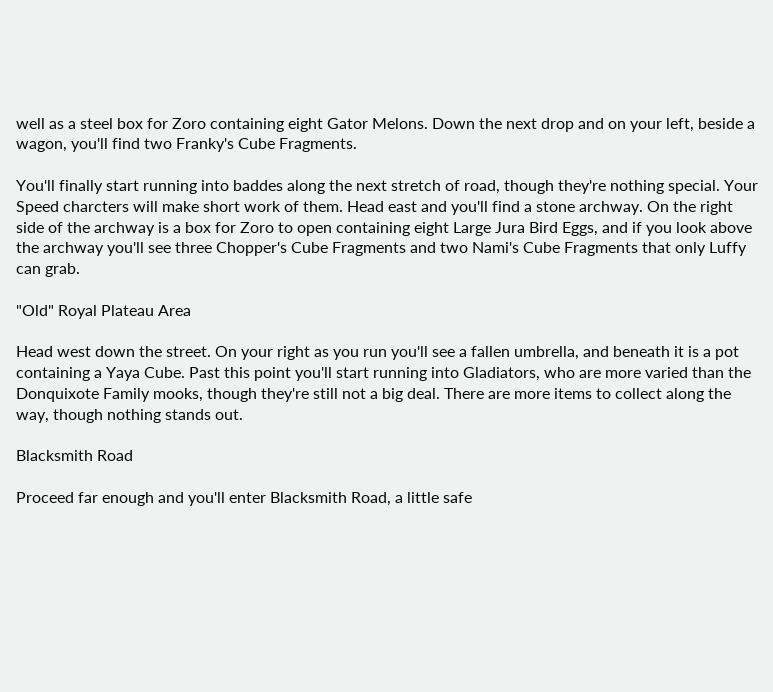well as a steel box for Zoro containing eight Gator Melons. Down the next drop and on your left, beside a wagon, you'll find two Franky's Cube Fragments.

You'll finally start running into baddes along the next stretch of road, though they're nothing special. Your Speed charcters will make short work of them. Head east and you'll find a stone archway. On the right side of the archway is a box for Zoro to open containing eight Large Jura Bird Eggs, and if you look above the archway you'll see three Chopper's Cube Fragments and two Nami's Cube Fragments that only Luffy can grab.

"Old" Royal Plateau Area

Head west down the street. On your right as you run you'll see a fallen umbrella, and beneath it is a pot containing a Yaya Cube. Past this point you'll start running into Gladiators, who are more varied than the Donquixote Family mooks, though they're still not a big deal. There are more items to collect along the way, though nothing stands out.

Blacksmith Road

Proceed far enough and you'll enter Blacksmith Road, a little safe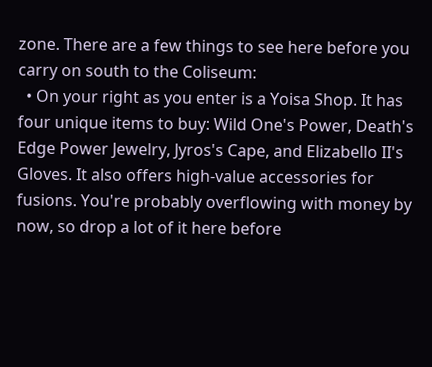zone. There are a few things to see here before you carry on south to the Coliseum:
  • On your right as you enter is a Yoisa Shop. It has four unique items to buy: Wild One's Power, Death's Edge Power Jewelry, Jyros's Cape, and Elizabello II's Gloves. It also offers high-value accessories for fusions. You're probably overflowing with money by now, so drop a lot of it here before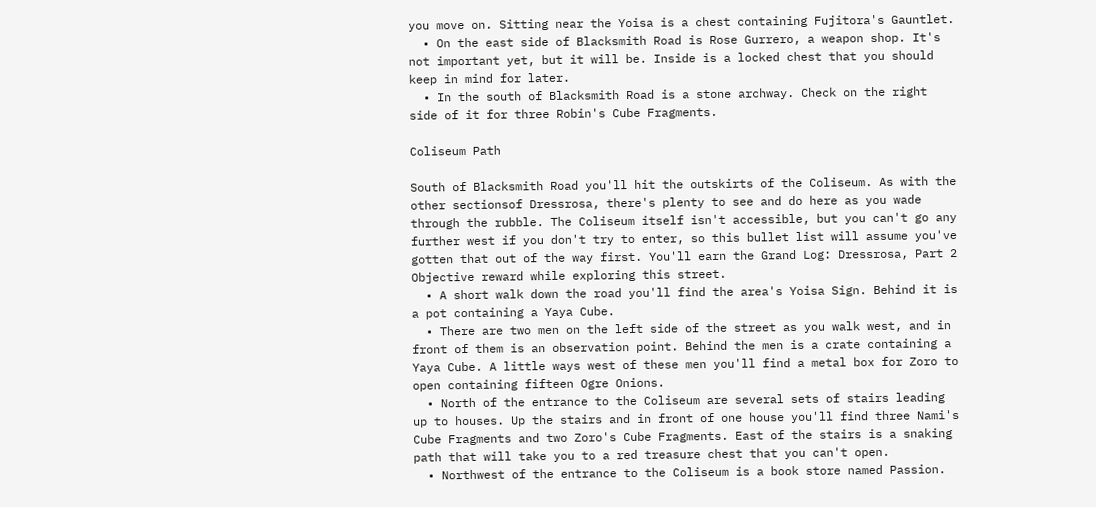you move on. Sitting near the Yoisa is a chest containing Fujitora's Gauntlet.
  • On the east side of Blacksmith Road is Rose Gurrero, a weapon shop. It's not important yet, but it will be. Inside is a locked chest that you should keep in mind for later.
  • In the south of Blacksmith Road is a stone archway. Check on the right side of it for three Robin's Cube Fragments.

Coliseum Path

South of Blacksmith Road you'll hit the outskirts of the Coliseum. As with the other sectionsof Dressrosa, there's plenty to see and do here as you wade through the rubble. The Coliseum itself isn't accessible, but you can't go any further west if you don't try to enter, so this bullet list will assume you've gotten that out of the way first. You'll earn the Grand Log: Dressrosa, Part 2 Objective reward while exploring this street.
  • A short walk down the road you'll find the area's Yoisa Sign. Behind it is a pot containing a Yaya Cube.
  • There are two men on the left side of the street as you walk west, and in front of them is an observation point. Behind the men is a crate containing a Yaya Cube. A little ways west of these men you'll find a metal box for Zoro to open containing fifteen Ogre Onions.
  • North of the entrance to the Coliseum are several sets of stairs leading up to houses. Up the stairs and in front of one house you'll find three Nami's Cube Fragments and two Zoro's Cube Fragments. East of the stairs is a snaking path that will take you to a red treasure chest that you can't open.
  • Northwest of the entrance to the Coliseum is a book store named Passion.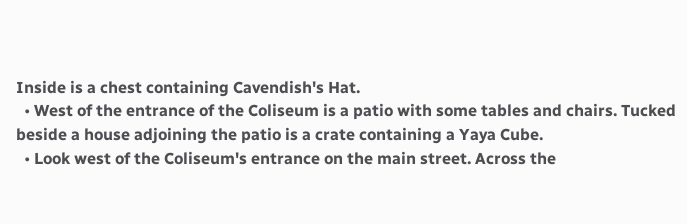Inside is a chest containing Cavendish's Hat.
  • West of the entrance of the Coliseum is a patio with some tables and chairs. Tucked beside a house adjoining the patio is a crate containing a Yaya Cube.
  • Look west of the Coliseum's entrance on the main street. Across the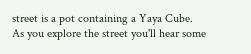street is a pot containing a Yaya Cube.
As you explore the street you'll hear some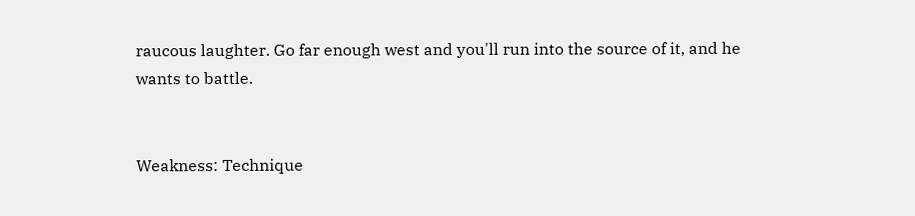raucous laughter. Go far enough west and you'll run into the source of it, and he wants to battle.


Weakness: Technique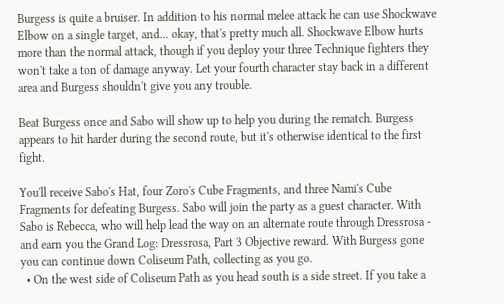Burgess is quite a bruiser. In addition to his normal melee attack he can use Shockwave Elbow on a single target, and... okay, that's pretty much all. Shockwave Elbow hurts more than the normal attack, though if you deploy your three Technique fighters they won't take a ton of damage anyway. Let your fourth character stay back in a different area and Burgess shouldn't give you any trouble.

Beat Burgess once and Sabo will show up to help you during the rematch. Burgess appears to hit harder during the second route, but it's otherwise identical to the first fight.

You'll receive Sabo's Hat, four Zoro's Cube Fragments, and three Nami's Cube Fragments for defeating Burgess. Sabo will join the party as a guest character. With Sabo is Rebecca, who will help lead the way on an alternate route through Dressrosa - and earn you the Grand Log: Dressrosa, Part 3 Objective reward. With Burgess gone you can continue down Coliseum Path, collecting as you go.
  • On the west side of Coliseum Path as you head south is a side street. If you take a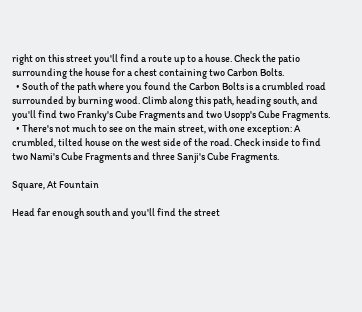right on this street you'll find a route up to a house. Check the patio surrounding the house for a chest containing two Carbon Bolts.
  • South of the path where you found the Carbon Bolts is a crumbled road surrounded by burning wood. Climb along this path, heading south, and you'll find two Franky's Cube Fragments and two Usopp's Cube Fragments.
  • There's not much to see on the main street, with one exception: A crumbled, tilted house on the west side of the road. Check inside to find two Nami's Cube Fragments and three Sanji's Cube Fragments.

Square, At Fountain

Head far enough south and you'll find the street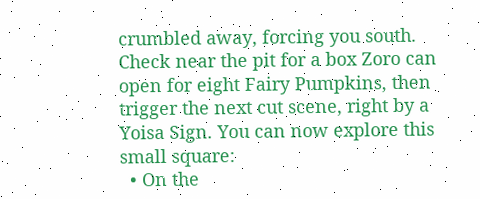crumbled away, forcing you south. Check near the pit for a box Zoro can open for eight Fairy Pumpkins, then trigger the next cut scene, right by a Yoisa Sign. You can now explore this small square:
  • On the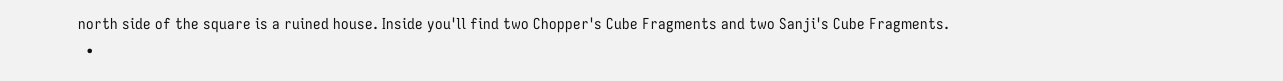north side of the square is a ruined house. Inside you'll find two Chopper's Cube Fragments and two Sanji's Cube Fragments.
  •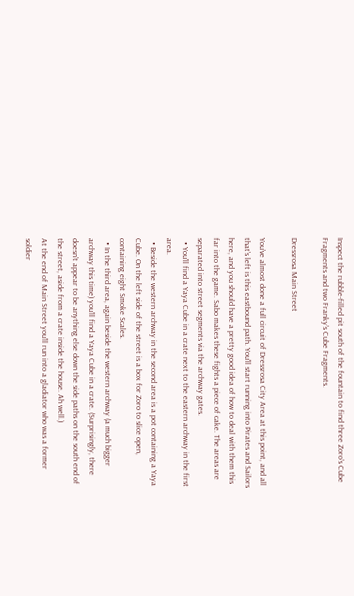Inspect the rubble-filled pit south of the fountain to find three Zoro's Cube Fragments and two Franky's Cube Fragments.

Dressrosa Main Street

You've almost done a full circuit of Dressrosa City Area at this point, and all that's left is this eastbound path. You'll start running into Pirates and Sailors here, and you should have a pretty good idea of how to deal with them this far into the game. Sabo makes these fights a piece of cake. The areas are separated into street segments via the archway gates.
  • You'll find a Yaya Cube in a crate next to the eastern archway in the first area.
  • Beside the western archway in the second area is a pot containing a Yaya Cube. On the left side of the street is a box for Zoro to slice open, containing eight Smoke Scales.
  • In the third area, again beside the western archway (a much bigger archway this time) you'll find a Yaya Cube in a crate. (Surprisingly, there doesn't appear to be anything else down the side paths on the south end of the street, aside from a crate inside the house. Ah well.)
At the end of Main Street you'll run into a gladiator who was a former soldier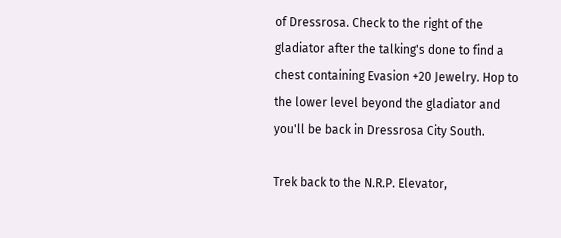of Dressrosa. Check to the right of the gladiator after the talking's done to find a chest containing Evasion +20 Jewelry. Hop to the lower level beyond the gladiator and you'll be back in Dressrosa City South.

Trek back to the N.R.P. Elevator,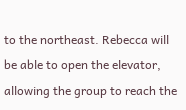to the northeast. Rebecca will be able to open the elevator, allowing the group to reach the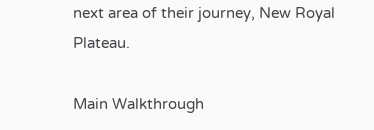next area of their journey, New Royal Plateau.

Main Walkthrough